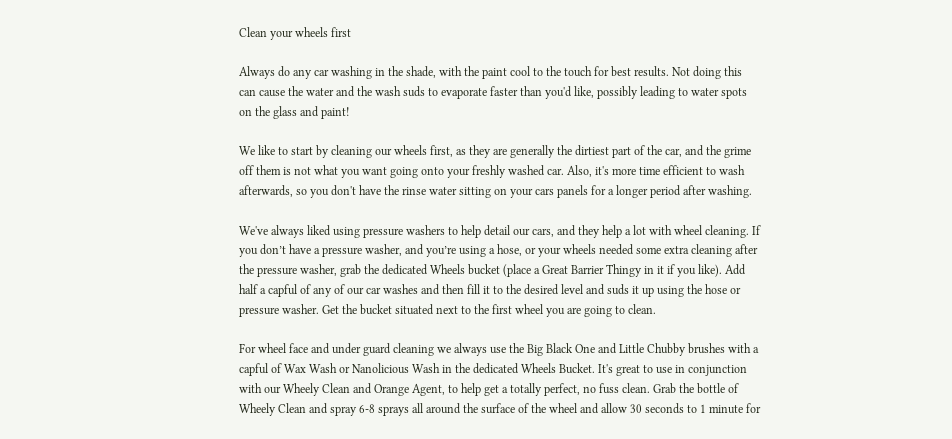Clean your wheels first

Always do any car washing in the shade, with the paint cool to the touch for best results. Not doing this can cause the water and the wash suds to evaporate faster than you'd like, possibly leading to water spots on the glass and paint!

We like to start by cleaning our wheels first, as they are generally the dirtiest part of the car, and the grime off them is not what you want going onto your freshly washed car. Also, it's more time efficient to wash afterwards, so you don't have the rinse water sitting on your cars panels for a longer period after washing.

We've always liked using pressure washers to help detail our cars, and they help a lot with wheel cleaning. If you don’t have a pressure washer, and you’re using a hose, or your wheels needed some extra cleaning after the pressure washer, grab the dedicated Wheels bucket (place a Great Barrier Thingy in it if you like). Add half a capful of any of our car washes and then fill it to the desired level and suds it up using the hose or pressure washer. Get the bucket situated next to the first wheel you are going to clean.

For wheel face and under guard cleaning we always use the Big Black One and Little Chubby brushes with a capful of Wax Wash or Nanolicious Wash in the dedicated Wheels Bucket. It's great to use in conjunction with our Wheely Clean and Orange Agent, to help get a totally perfect, no fuss clean. Grab the bottle of Wheely Clean and spray 6-8 sprays all around the surface of the wheel and allow 30 seconds to 1 minute for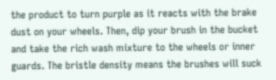the product to turn purple as it reacts with the brake dust on your wheels. Then, dip your brush in the bucket and take the rich wash mixture to the wheels or inner guards. The bristle density means the brushes will suck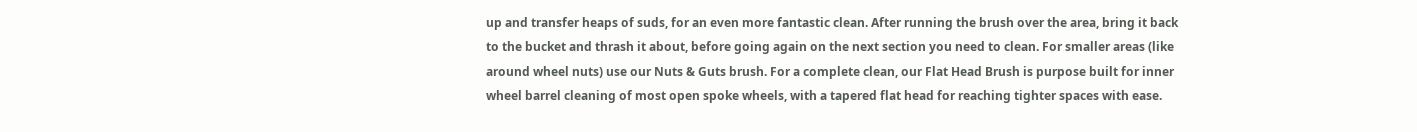up and transfer heaps of suds, for an even more fantastic clean. After running the brush over the area, bring it back to the bucket and thrash it about, before going again on the next section you need to clean. For smaller areas (like around wheel nuts) use our Nuts & Guts brush. For a complete clean, our Flat Head Brush is purpose built for inner wheel barrel cleaning of most open spoke wheels, with a tapered flat head for reaching tighter spaces with ease.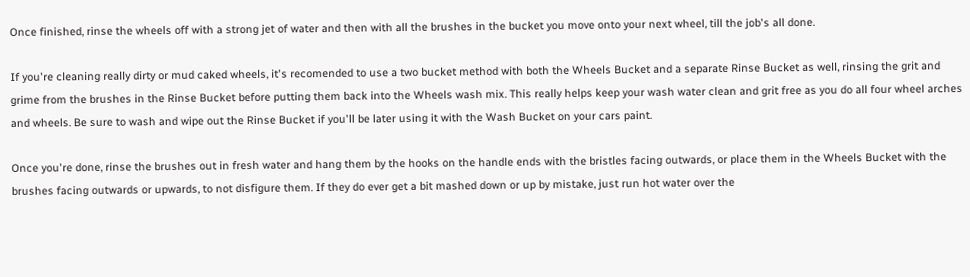Once finished, rinse the wheels off with a strong jet of water and then with all the brushes in the bucket you move onto your next wheel, till the job's all done.

If you're cleaning really dirty or mud caked wheels, it's recomended to use a two bucket method with both the Wheels Bucket and a separate Rinse Bucket as well, rinsing the grit and grime from the brushes in the Rinse Bucket before putting them back into the Wheels wash mix. This really helps keep your wash water clean and grit free as you do all four wheel arches and wheels. Be sure to wash and wipe out the Rinse Bucket if you'll be later using it with the Wash Bucket on your cars paint.

Once you're done, rinse the brushes out in fresh water and hang them by the hooks on the handle ends with the bristles facing outwards, or place them in the Wheels Bucket with the brushes facing outwards or upwards, to not disfigure them. If they do ever get a bit mashed down or up by mistake, just run hot water over the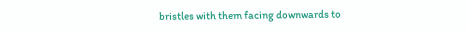bristles with them facing downwards to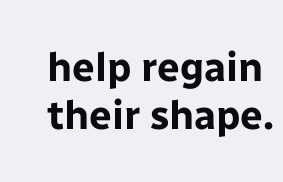help regain their shape.